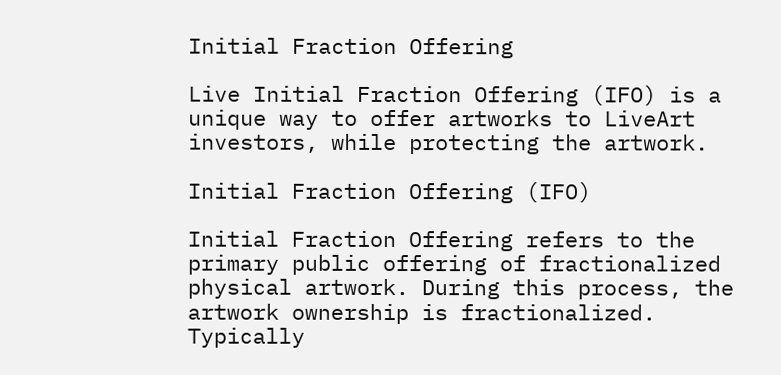Initial Fraction Offering

Live Initial Fraction Offering (IFO) is a unique way to offer artworks to LiveArt investors, while protecting the artwork.

Initial Fraction Offering (IFO)

Initial Fraction Offering refers to the primary public offering of fractionalized physical artwork. During this process, the artwork ownership is fractionalized. Typically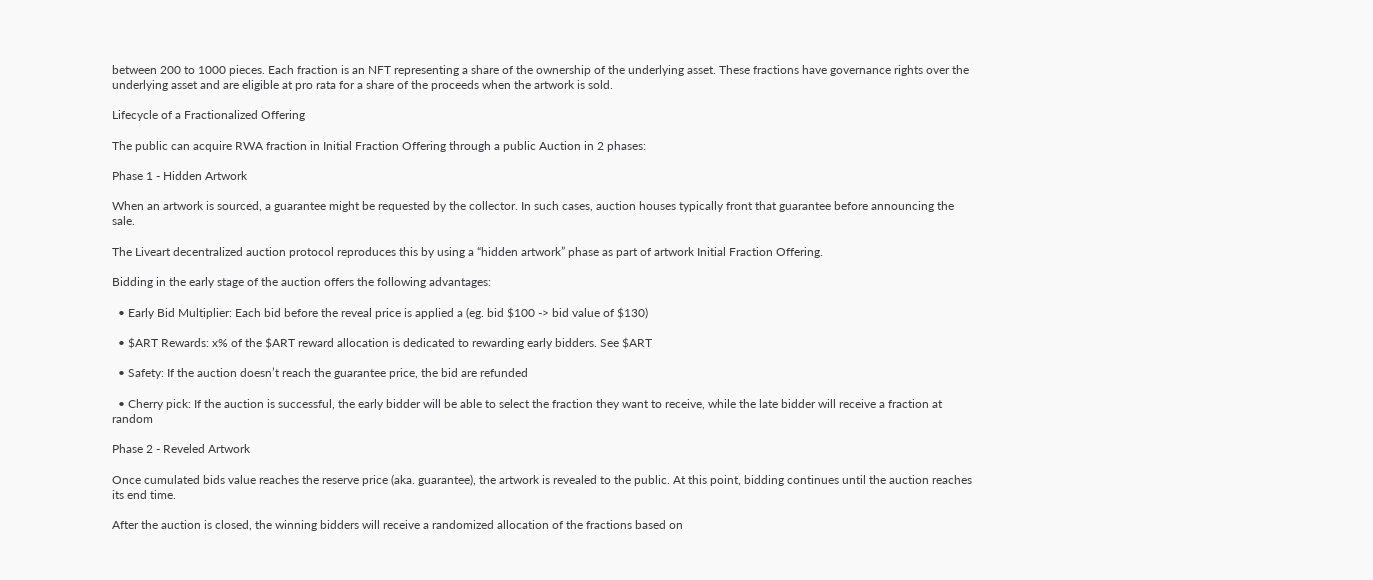between 200 to 1000 pieces. Each fraction is an NFT representing a share of the ownership of the underlying asset. These fractions have governance rights over the underlying asset and are eligible at pro rata for a share of the proceeds when the artwork is sold.

Lifecycle of a Fractionalized Offering

The public can acquire RWA fraction in Initial Fraction Offering through a public Auction in 2 phases:

Phase 1 - Hidden Artwork

When an artwork is sourced, a guarantee might be requested by the collector. In such cases, auction houses typically front that guarantee before announcing the sale.

The Liveart decentralized auction protocol reproduces this by using a “hidden artwork” phase as part of artwork Initial Fraction Offering.

Bidding in the early stage of the auction offers the following advantages:

  • Early Bid Multiplier: Each bid before the reveal price is applied a (eg. bid $100 -> bid value of $130)

  • $ART Rewards: x% of the $ART reward allocation is dedicated to rewarding early bidders. See $ART

  • Safety: If the auction doesn’t reach the guarantee price, the bid are refunded

  • Cherry pick: If the auction is successful, the early bidder will be able to select the fraction they want to receive, while the late bidder will receive a fraction at random

Phase 2 - Reveled Artwork

Once cumulated bids value reaches the reserve price (aka. guarantee), the artwork is revealed to the public. At this point, bidding continues until the auction reaches its end time.

After the auction is closed, the winning bidders will receive a randomized allocation of the fractions based on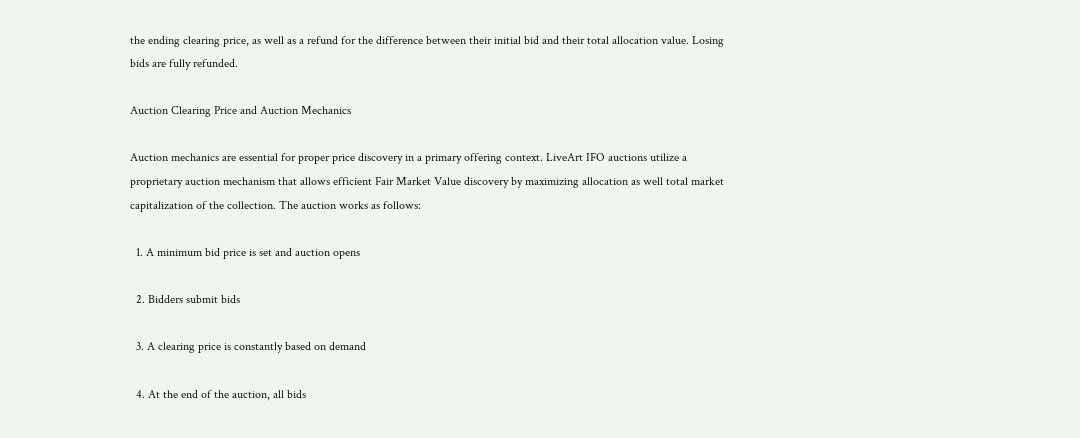the ending clearing price, as well as a refund for the difference between their initial bid and their total allocation value. Losing bids are fully refunded.

Auction Clearing Price and Auction Mechanics

Auction mechanics are essential for proper price discovery in a primary offering context. LiveArt IFO auctions utilize a proprietary auction mechanism that allows efficient Fair Market Value discovery by maximizing allocation as well total market capitalization of the collection. The auction works as follows:

  1. A minimum bid price is set and auction opens

  2. Bidders submit bids

  3. A clearing price is constantly based on demand

  4. At the end of the auction, all bids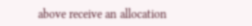above receive an allocation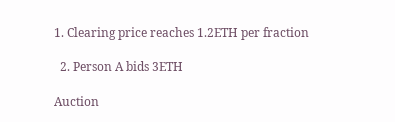1. Clearing price reaches 1.2ETH per fraction

  2. Person A bids 3ETH

Auction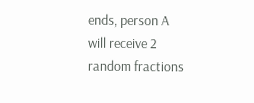ends, person A will receive 2 random fractions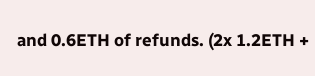and 0.6ETH of refunds. (2x 1.2ETH +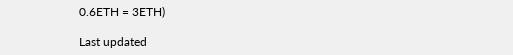0.6ETH = 3ETH)

Last updated